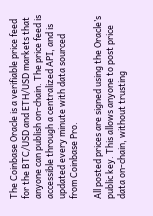The Coinbase Oracle is a verifiable price feed for the BTC/USD and ETH/USD markets that anyone can publish on-chain. The price feed is accessible through a centralized API, and is updated every minute with data sourced from Coinbase Pro.

All posted prices are signed using the Oracle’s public key. This allows anyone to post price data on-chain, without trusting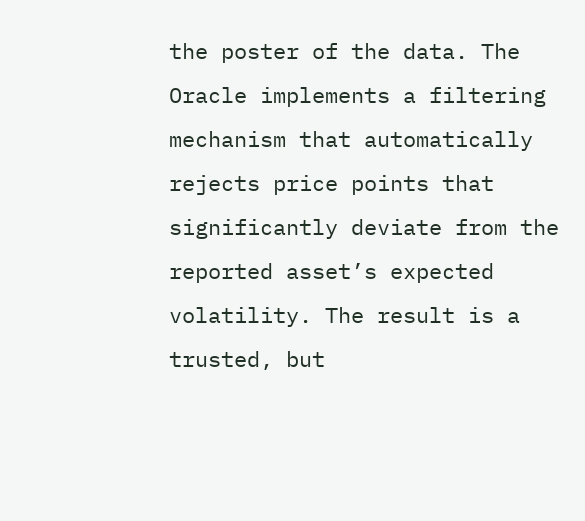the poster of the data. The Oracle implements a filtering mechanism that automatically rejects price points that significantly deviate from the reported asset’s expected volatility. The result is a trusted, but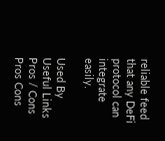reliable feed that any DeFi protocol can integrate easily.

Used By
Useful Links
Pros / Cons
Pros Cons